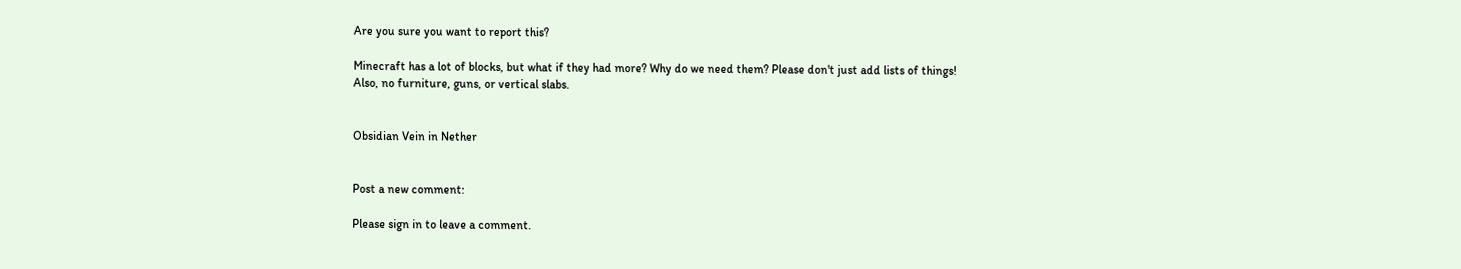Are you sure you want to report this?

Minecraft has a lot of blocks, but what if they had more? Why do we need them? Please don't just add lists of things! Also, no furniture, guns, or vertical slabs.


Obsidian Vein in Nether


Post a new comment:

Please sign in to leave a comment.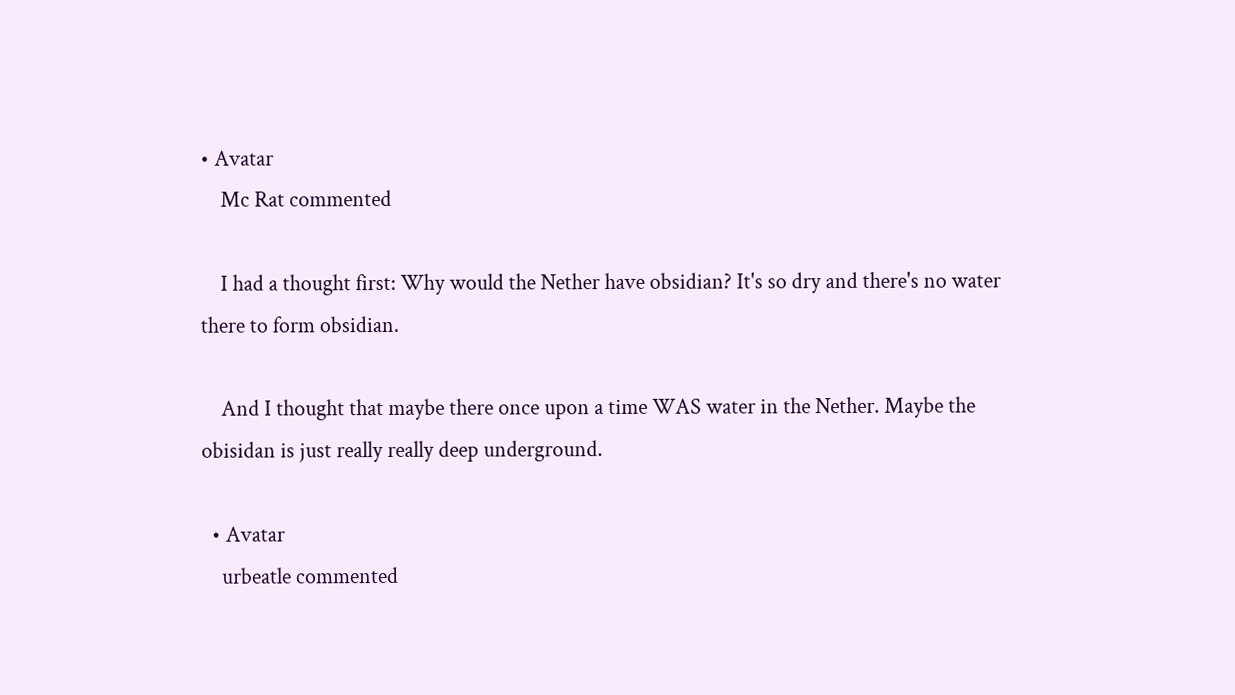• Avatar
    Mc Rat commented

    I had a thought first: Why would the Nether have obsidian? It's so dry and there's no water there to form obsidian.

    And I thought that maybe there once upon a time WAS water in the Nether. Maybe the obisidan is just really really deep underground.

  • Avatar
    urbeatle commented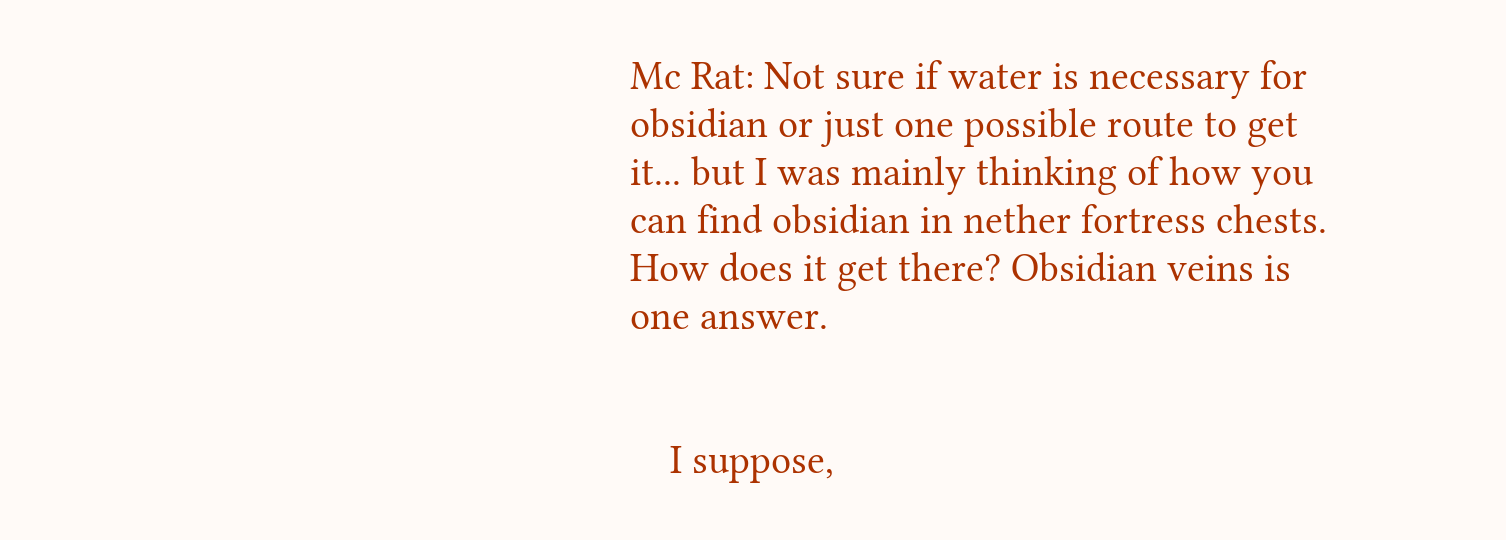Mc Rat: Not sure if water is necessary for obsidian or just one possible route to get it... but I was mainly thinking of how you can find obsidian in nether fortress chests. How does it get there? Obsidian veins is one answer.


    I suppose,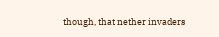though, that nether invaders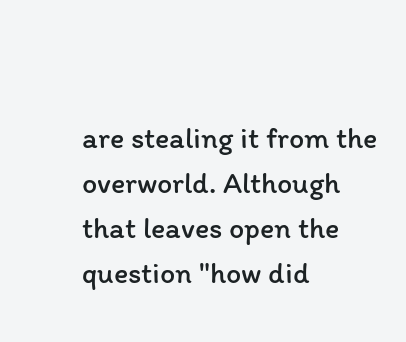are stealing it from the overworld. Although that leaves open the question "how did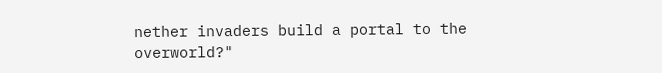nether invaders build a portal to the overworld?"